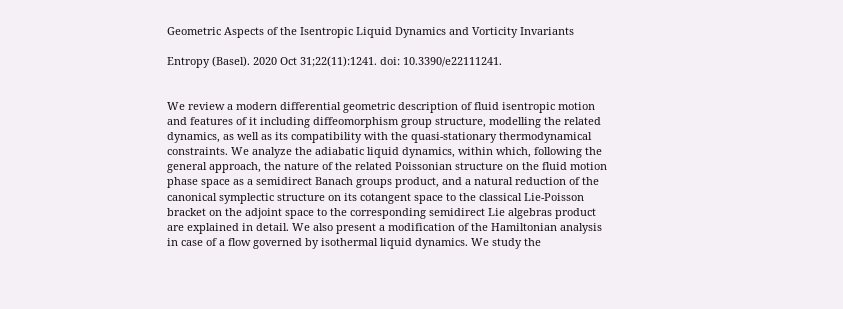Geometric Aspects of the Isentropic Liquid Dynamics and Vorticity Invariants

Entropy (Basel). 2020 Oct 31;22(11):1241. doi: 10.3390/e22111241.


We review a modern differential geometric description of fluid isentropic motion and features of it including diffeomorphism group structure, modelling the related dynamics, as well as its compatibility with the quasi-stationary thermodynamical constraints. We analyze the adiabatic liquid dynamics, within which, following the general approach, the nature of the related Poissonian structure on the fluid motion phase space as a semidirect Banach groups product, and a natural reduction of the canonical symplectic structure on its cotangent space to the classical Lie-Poisson bracket on the adjoint space to the corresponding semidirect Lie algebras product are explained in detail. We also present a modification of the Hamiltonian analysis in case of a flow governed by isothermal liquid dynamics. We study the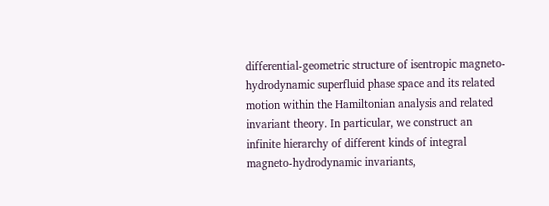differential-geometric structure of isentropic magneto-hydrodynamic superfluid phase space and its related motion within the Hamiltonian analysis and related invariant theory. In particular, we construct an infinite hierarchy of different kinds of integral magneto-hydrodynamic invariants,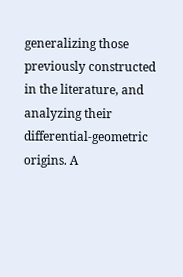generalizing those previously constructed in the literature, and analyzing their differential-geometric origins. A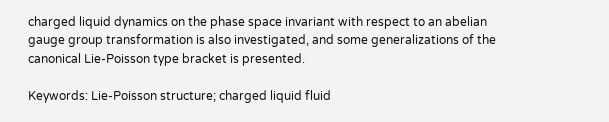charged liquid dynamics on the phase space invariant with respect to an abelian gauge group transformation is also investigated, and some generalizations of the canonical Lie-Poisson type bracket is presented.

Keywords: Lie-Poisson structure; charged liquid fluid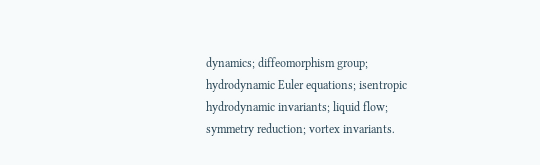dynamics; diffeomorphism group; hydrodynamic Euler equations; isentropic hydrodynamic invariants; liquid flow; symmetry reduction; vortex invariants.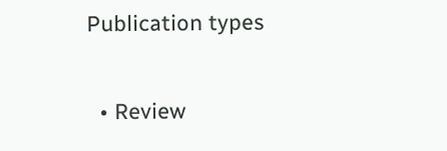Publication types

  • Review